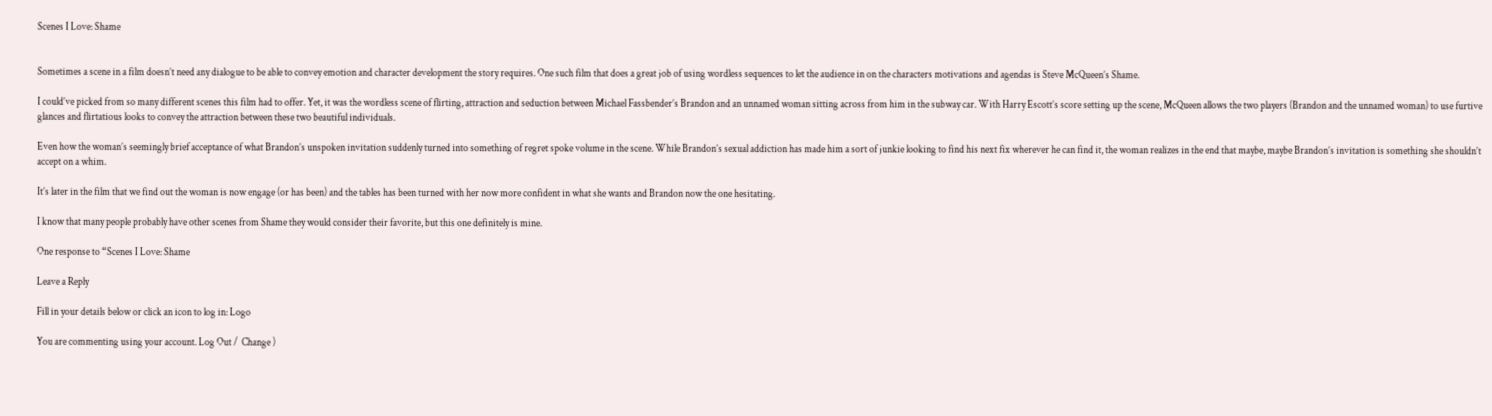Scenes I Love: Shame


Sometimes a scene in a film doesn’t need any dialogue to be able to convey emotion and character development the story requires. One such film that does a great job of using wordless sequences to let the audience in on the characters motivations and agendas is Steve McQueen’s Shame.

I could’ve picked from so many different scenes this film had to offer. Yet, it was the wordless scene of flirting, attraction and seduction between Michael Fassbender’s Brandon and an unnamed woman sitting across from him in the subway car. With Harry Escott’s score setting up the scene, McQueen allows the two players (Brandon and the unnamed woman) to use furtive glances and flirtatious looks to convey the attraction between these two beautiful individuals.

Even how the woman’s seemingly brief acceptance of what Brandon’s unspoken invitation suddenly turned into something of regret spoke volume in the scene. While Brandon’s sexual addiction has made him a sort of junkie looking to find his next fix wherever he can find it, the woman realizes in the end that maybe, maybe Brandon’s invitation is something she shouldn’t accept on a whim.

It’s later in the film that we find out the woman is now engage (or has been) and the tables has been turned with her now more confident in what she wants and Brandon now the one hesitating.

I know that many people probably have other scenes from Shame they would consider their favorite, but this one definitely is mine.

One response to “Scenes I Love: Shame

Leave a Reply

Fill in your details below or click an icon to log in: Logo

You are commenting using your account. Log Out /  Change )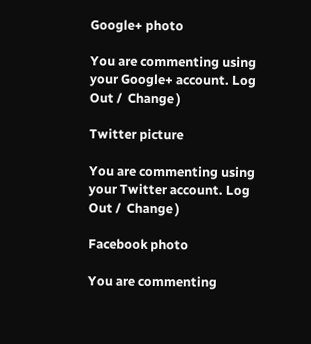Google+ photo

You are commenting using your Google+ account. Log Out /  Change )

Twitter picture

You are commenting using your Twitter account. Log Out /  Change )

Facebook photo

You are commenting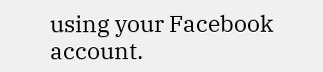using your Facebook account.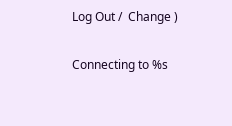Log Out /  Change )


Connecting to %s